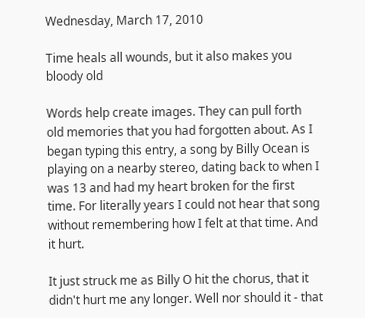Wednesday, March 17, 2010

Time heals all wounds, but it also makes you bloody old

Words help create images. They can pull forth old memories that you had forgotten about. As I began typing this entry, a song by Billy Ocean is playing on a nearby stereo, dating back to when I was 13 and had my heart broken for the first time. For literally years I could not hear that song without remembering how I felt at that time. And it hurt.

It just struck me as Billy O hit the chorus, that it didn't hurt me any longer. Well nor should it - that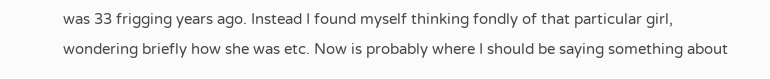was 33 frigging years ago. Instead I found myself thinking fondly of that particular girl, wondering briefly how she was etc. Now is probably where I should be saying something about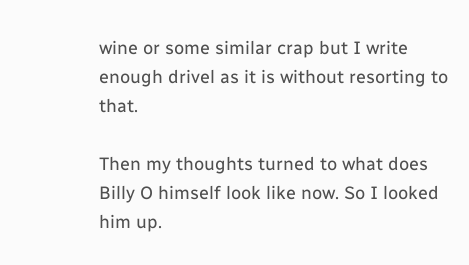wine or some similar crap but I write enough drivel as it is without resorting to that.

Then my thoughts turned to what does Billy O himself look like now. So I looked him up.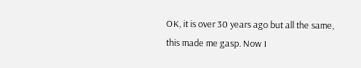OK, it is over 30 years ago but all the same, this made me gasp. Now I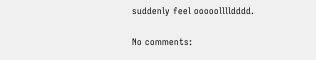suddenly feel ooooolllldddd.

No comments: